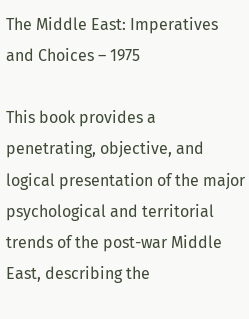The Middle East: Imperatives and Choices – 1975

This book provides a penetrating, objective, and logical presentation of the major psychological and territorial trends of the post-war Middle East, describing the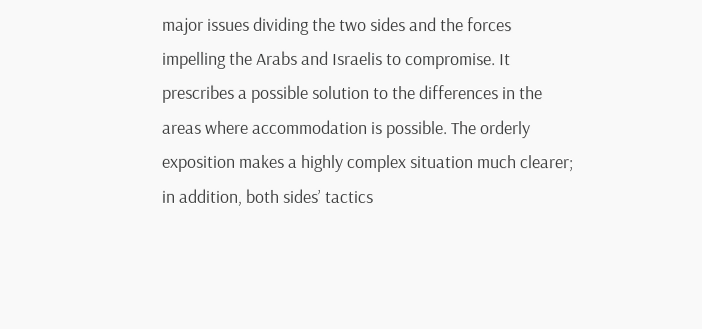major issues dividing the two sides and the forces impelling the Arabs and Israelis to compromise. It prescribes a possible solution to the differences in the areas where accommodation is possible. The orderly exposition makes a highly complex situation much clearer; in addition, both sides’ tactics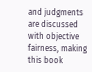and judgments are discussed with objective fairness, making this book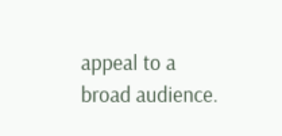appeal to a broad audience.